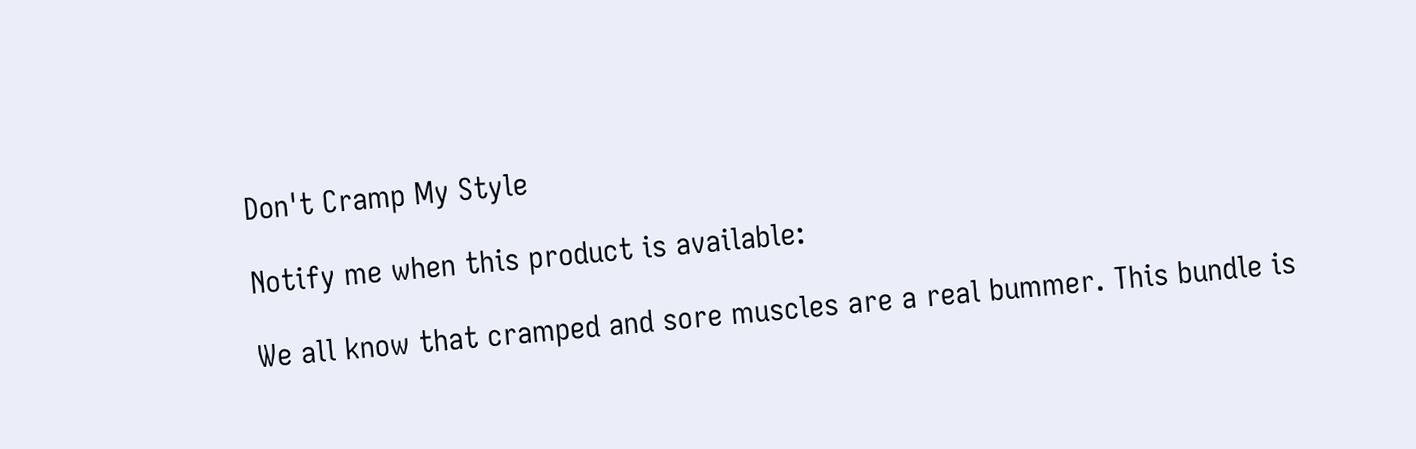Don't Cramp My Style

Notify me when this product is available:

We all know that cramped and sore muscles are a real bummer. This bundle is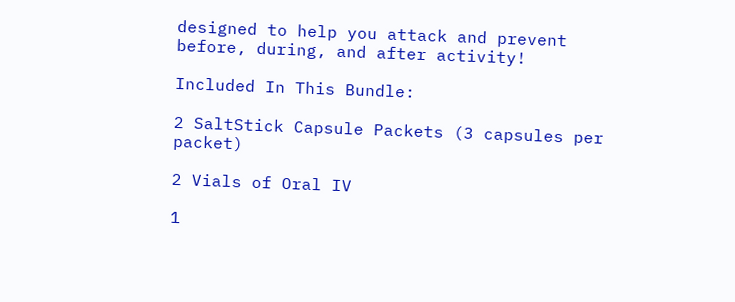designed to help you attack and prevent before, during, and after activity!

Included In This Bundle:

2 SaltStick Capsule Packets (3 capsules per packet)

2 Vials of Oral IV

1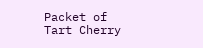Packet of Tart Cherry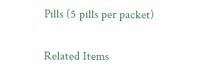Pills (5 pills per packet)


Related Items